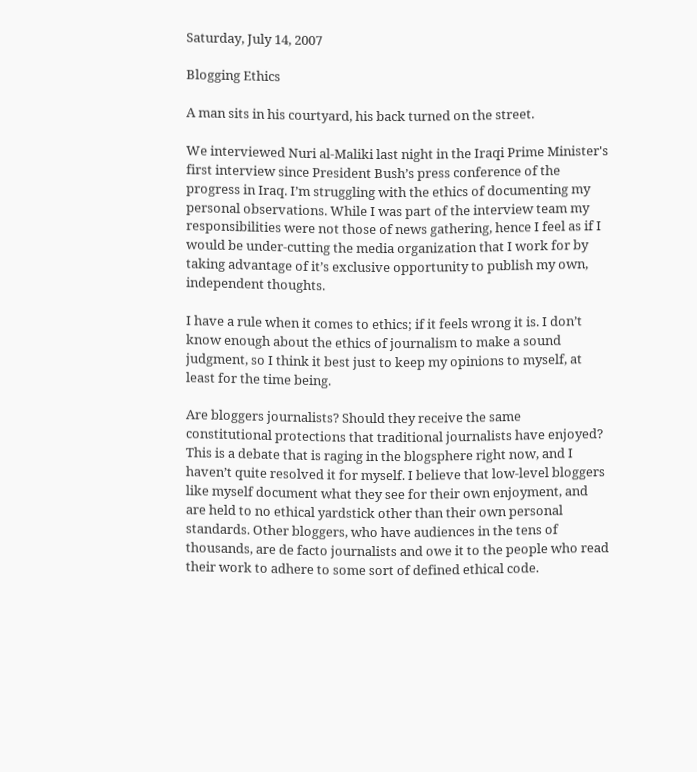Saturday, July 14, 2007

Blogging Ethics

A man sits in his courtyard, his back turned on the street.

We interviewed Nuri al-Maliki last night in the Iraqi Prime Minister's first interview since President Bush’s press conference of the progress in Iraq. I’m struggling with the ethics of documenting my personal observations. While I was part of the interview team my responsibilities were not those of news gathering, hence I feel as if I would be under-cutting the media organization that I work for by taking advantage of it’s exclusive opportunity to publish my own, independent thoughts.

I have a rule when it comes to ethics; if it feels wrong it is. I don’t know enough about the ethics of journalism to make a sound judgment, so I think it best just to keep my opinions to myself, at least for the time being.

Are bloggers journalists? Should they receive the same constitutional protections that traditional journalists have enjoyed? This is a debate that is raging in the blogsphere right now, and I haven’t quite resolved it for myself. I believe that low-level bloggers like myself document what they see for their own enjoyment, and are held to no ethical yardstick other than their own personal standards. Other bloggers, who have audiences in the tens of thousands, are de facto journalists and owe it to the people who read their work to adhere to some sort of defined ethical code.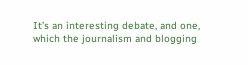It’s an interesting debate, and one, which the journalism and blogging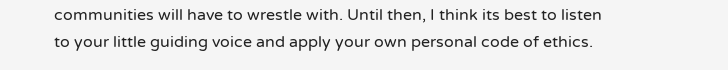communities will have to wrestle with. Until then, I think its best to listen to your little guiding voice and apply your own personal code of ethics.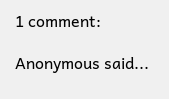1 comment:

Anonymous said...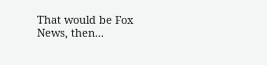That would be Fox News, then...